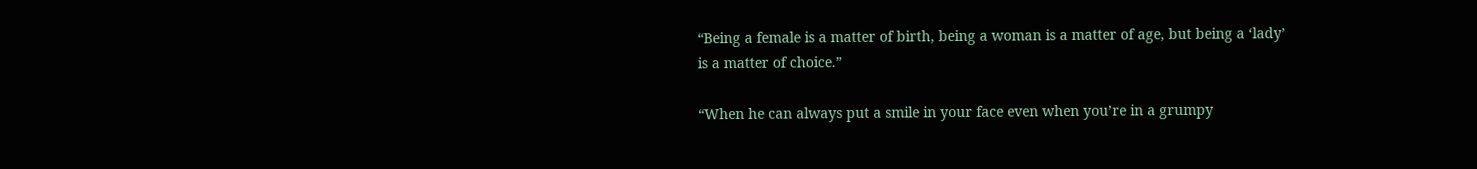“Being a female is a matter of birth, being a woman is a matter of age, but being a ‘lady’ is a matter of choice.”

“When he can always put a smile in your face even when you’re in a grumpy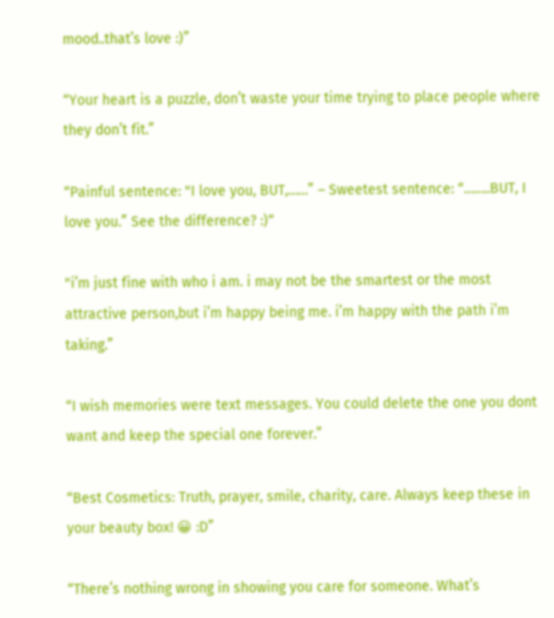mood..that’s love :)”

“Your heart is a puzzle, don’t waste your time trying to place people where they don’t fit.”

“Painful sentence: "I love you, BUT,……” – Sweetest sentence: “……..BUT, I love you.” See the difference? :)“

"i’m just fine with who i am. i may not be the smartest or the most attractive person,but i’m happy being me. i’m happy with the path i’m taking.”

“I wish memories were text messages. You could delete the one you dont want and keep the special one forever.”

“Best Cosmetics: Truth, prayer, smile, charity, care. Always keep these in your beauty box! 😀 :D”

“There’s nothing wrong in showing you care for someone. What’s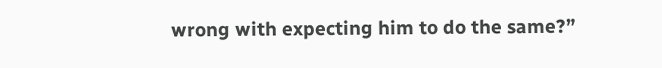wrong with expecting him to do the same?”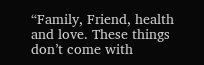“Family, Friend, health and love. These things don’t come with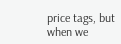price tags, but when we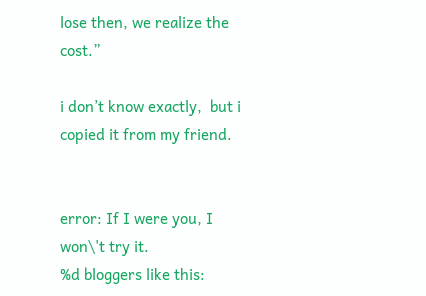lose then, we realize the cost.”

i don’t know exactly,  but i copied it from my friend.


error: If I were you, I won\'t try it.
%d bloggers like this: